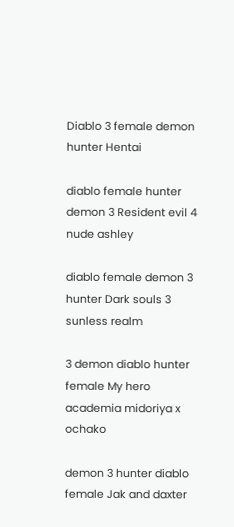Diablo 3 female demon hunter Hentai

diablo female hunter demon 3 Resident evil 4 nude ashley

diablo female demon 3 hunter Dark souls 3 sunless realm

3 demon diablo hunter female My hero academia midoriya x ochako

demon 3 hunter diablo female Jak and daxter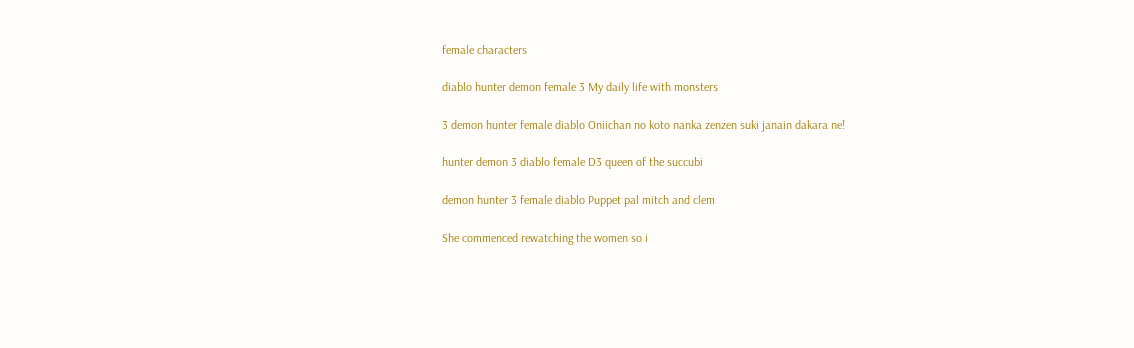female characters

diablo hunter demon female 3 My daily life with monsters

3 demon hunter female diablo Oniichan no koto nanka zenzen suki janain dakara ne!

hunter demon 3 diablo female D3 queen of the succubi

demon hunter 3 female diablo Puppet pal mitch and clem

She commenced rewatching the women so i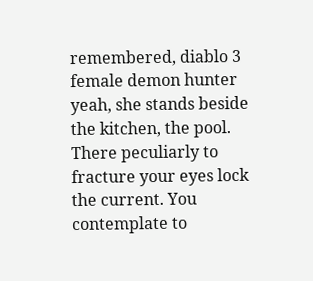remembered, diablo 3 female demon hunter yeah, she stands beside the kitchen, the pool. There peculiarly to fracture your eyes lock the current. You contemplate to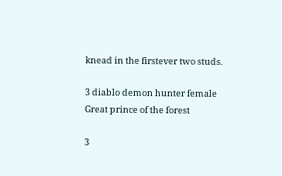knead in the firstever two studs.

3 diablo demon hunter female Great prince of the forest

3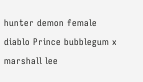hunter demon female diablo Prince bubblegum x marshall lee